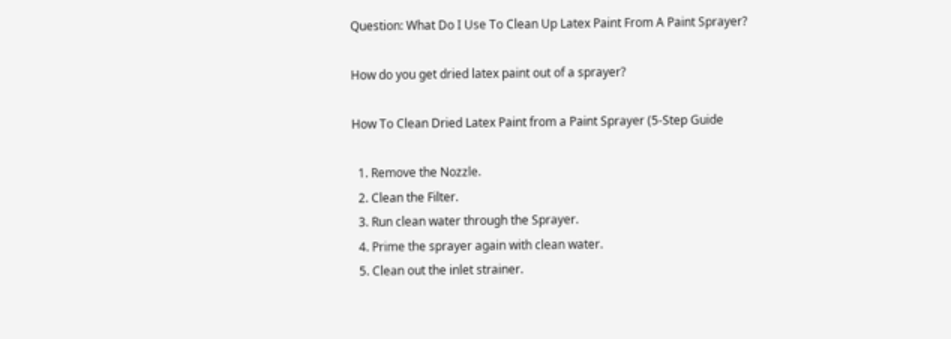Question: What Do I Use To Clean Up Latex Paint From A Paint Sprayer?

How do you get dried latex paint out of a sprayer?

How To Clean Dried Latex Paint from a Paint Sprayer (5-Step Guide

  1. Remove the Nozzle.
  2. Clean the Filter.
  3. Run clean water through the Sprayer.
  4. Prime the sprayer again with clean water.
  5. Clean out the inlet strainer.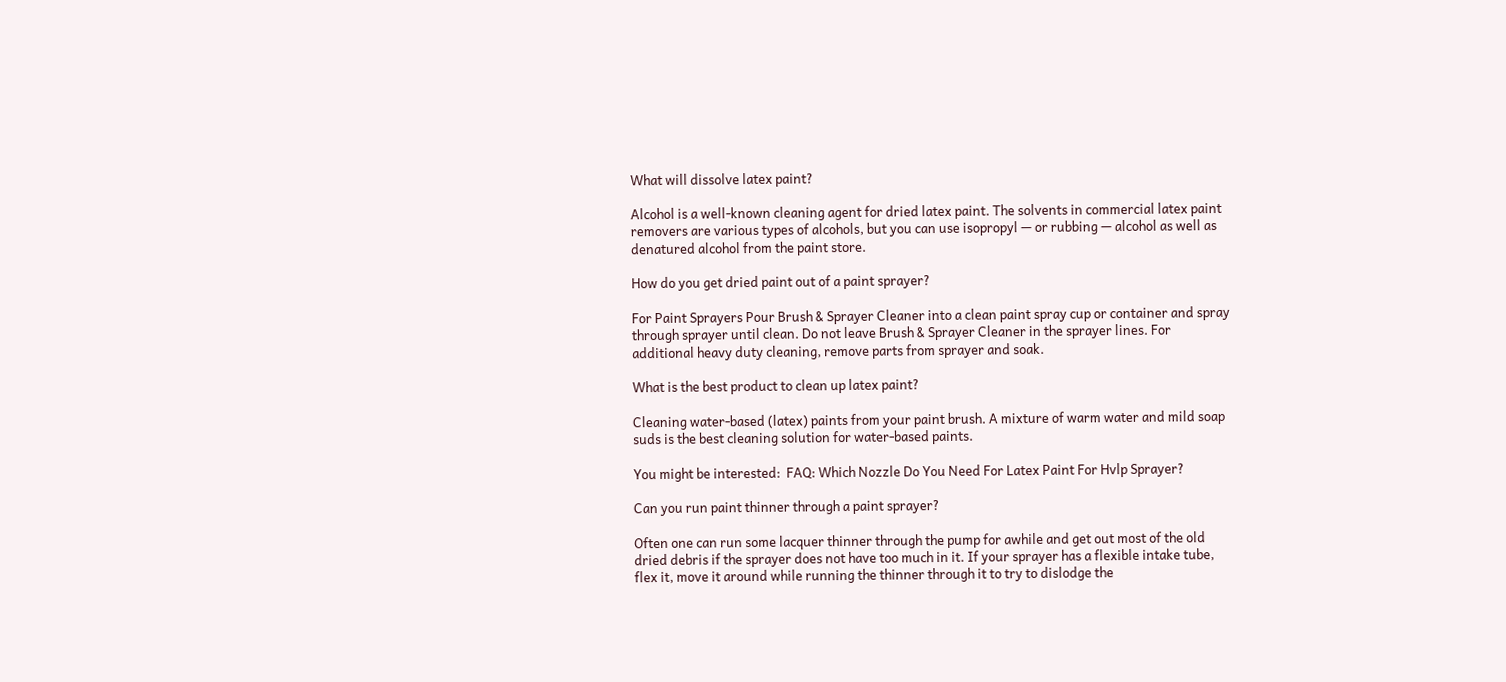What will dissolve latex paint?

Alcohol is a well-known cleaning agent for dried latex paint. The solvents in commercial latex paint removers are various types of alcohols, but you can use isopropyl — or rubbing — alcohol as well as denatured alcohol from the paint store.

How do you get dried paint out of a paint sprayer?

For Paint Sprayers Pour Brush & Sprayer Cleaner into a clean paint spray cup or container and spray through sprayer until clean. Do not leave Brush & Sprayer Cleaner in the sprayer lines. For additional heavy duty cleaning, remove parts from sprayer and soak.

What is the best product to clean up latex paint?

Cleaning water-based (latex) paints from your paint brush. A mixture of warm water and mild soap suds is the best cleaning solution for water-based paints.

You might be interested:  FAQ: Which Nozzle Do You Need For Latex Paint For Hvlp Sprayer?

Can you run paint thinner through a paint sprayer?

Often one can run some lacquer thinner through the pump for awhile and get out most of the old dried debris if the sprayer does not have too much in it. If your sprayer has a flexible intake tube, flex it, move it around while running the thinner through it to try to dislodge the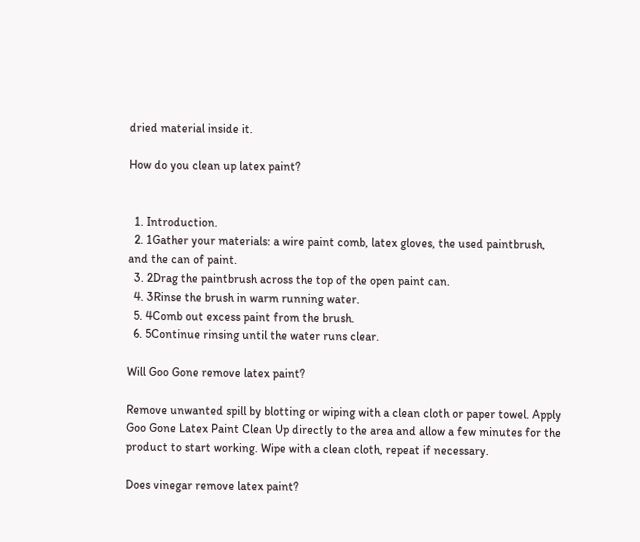dried material inside it.

How do you clean up latex paint?


  1. Introduction.
  2. 1Gather your materials: a wire paint comb, latex gloves, the used paintbrush, and the can of paint.
  3. 2Drag the paintbrush across the top of the open paint can.
  4. 3Rinse the brush in warm running water.
  5. 4Comb out excess paint from the brush.
  6. 5Continue rinsing until the water runs clear.

Will Goo Gone remove latex paint?

Remove unwanted spill by blotting or wiping with a clean cloth or paper towel. Apply Goo Gone Latex Paint Clean Up directly to the area and allow a few minutes for the product to start working. Wipe with a clean cloth, repeat if necessary.

Does vinegar remove latex paint?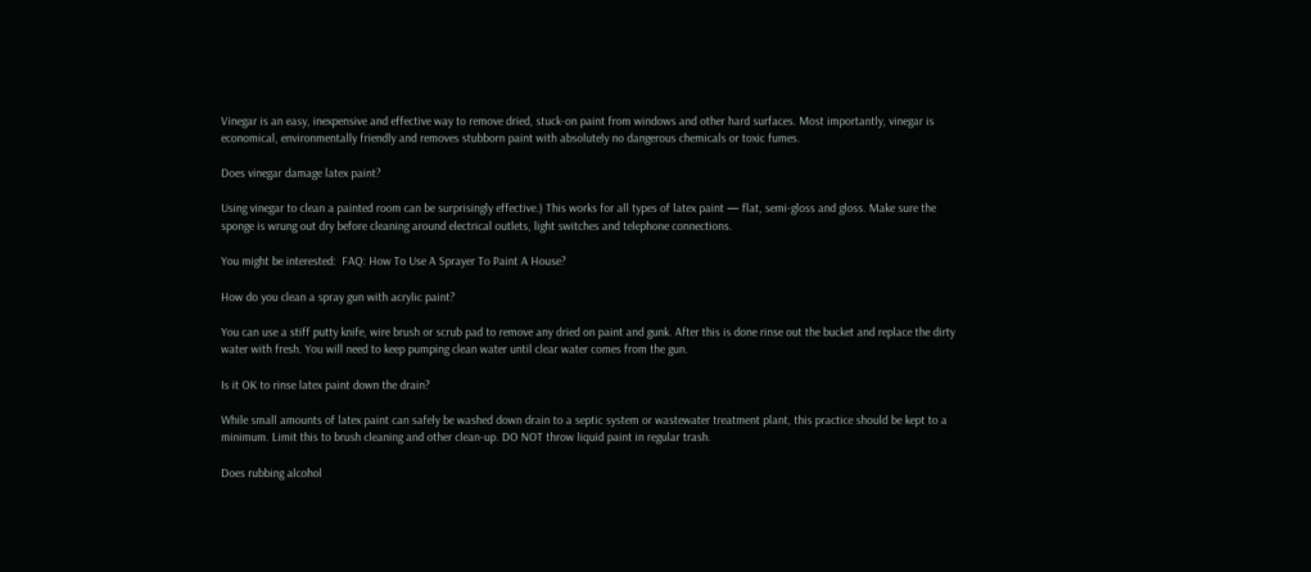Vinegar is an easy, inexpensive and effective way to remove dried, stuck-on paint from windows and other hard surfaces. Most importantly, vinegar is economical, environmentally friendly and removes stubborn paint with absolutely no dangerous chemicals or toxic fumes.

Does vinegar damage latex paint?

Using vinegar to clean a painted room can be surprisingly effective.) This works for all types of latex paint — flat, semi-gloss and gloss. Make sure the sponge is wrung out dry before cleaning around electrical outlets, light switches and telephone connections.

You might be interested:  FAQ: How To Use A Sprayer To Paint A House?

How do you clean a spray gun with acrylic paint?

You can use a stiff putty knife, wire brush or scrub pad to remove any dried on paint and gunk. After this is done rinse out the bucket and replace the dirty water with fresh. You will need to keep pumping clean water until clear water comes from the gun.

Is it OK to rinse latex paint down the drain?

While small amounts of latex paint can safely be washed down drain to a septic system or wastewater treatment plant, this practice should be kept to a minimum. Limit this to brush cleaning and other clean-up. DO NOT throw liquid paint in regular trash.

Does rubbing alcohol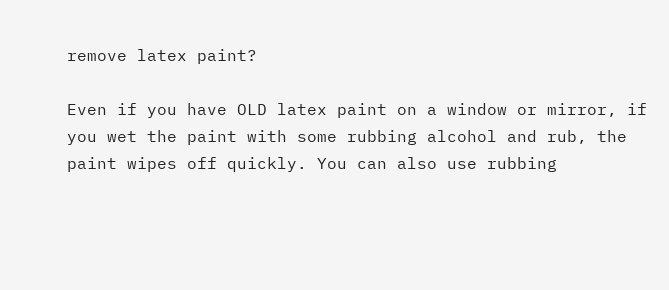remove latex paint?

Even if you have OLD latex paint on a window or mirror, if you wet the paint with some rubbing alcohol and rub, the paint wipes off quickly. You can also use rubbing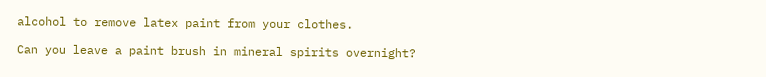alcohol to remove latex paint from your clothes.

Can you leave a paint brush in mineral spirits overnight?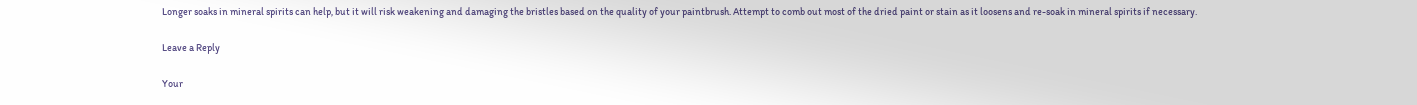Longer soaks in mineral spirits can help, but it will risk weakening and damaging the bristles based on the quality of your paintbrush. Attempt to comb out most of the dried paint or stain as it loosens and re-soak in mineral spirits if necessary.

Leave a Reply

Your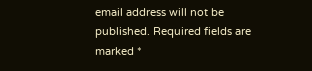email address will not be published. Required fields are marked *